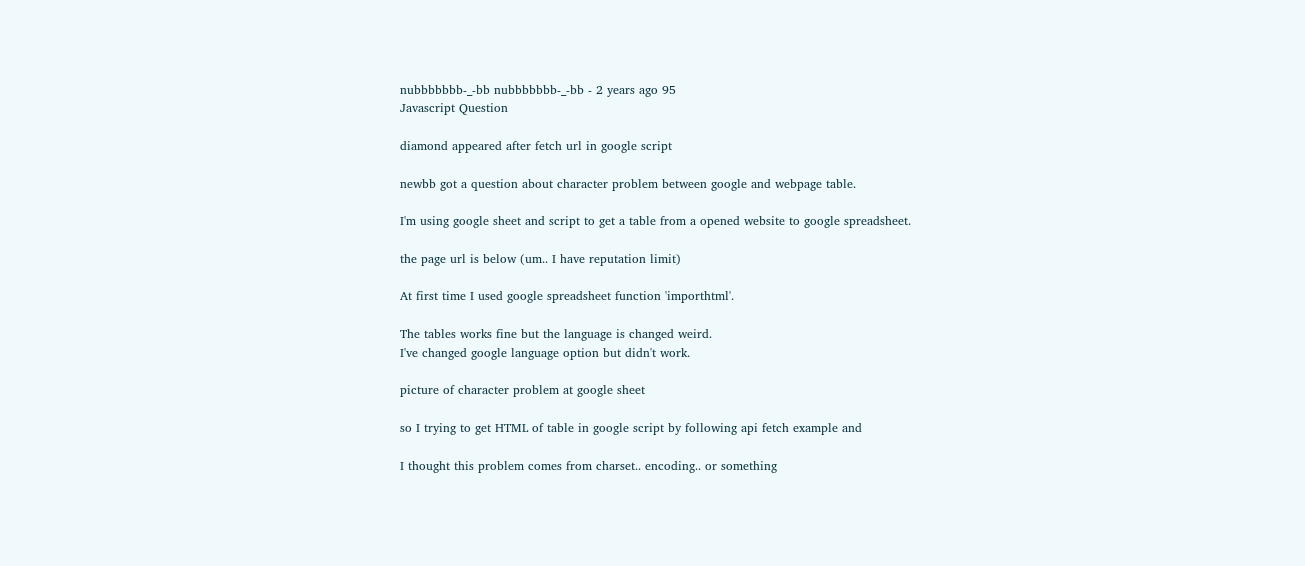nubbbbbbb-_-bb nubbbbbbb-_-bb - 2 years ago 95
Javascript Question

diamond appeared after fetch url in google script

newbb got a question about character problem between google and webpage table.

I'm using google sheet and script to get a table from a opened website to google spreadsheet.

the page url is below (um.. I have reputation limit)

At first time I used google spreadsheet function 'importhtml'.

The tables works fine but the language is changed weird.
I've changed google language option but didn't work.

picture of character problem at google sheet

so I trying to get HTML of table in google script by following api fetch example and

I thought this problem comes from charset.. encoding.. or something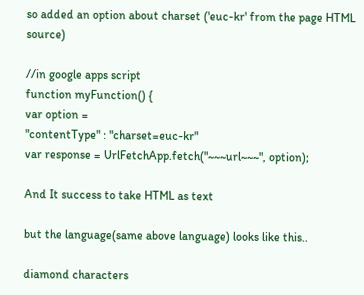so added an option about charset ('euc-kr' from the page HTML source)

//in google apps script
function myFunction() {
var option =
"contentType" : "charset=euc-kr"
var response = UrlFetchApp.fetch("~~~url~~~", option);

And It success to take HTML as text

but the language(same above language) looks like this..

diamond characters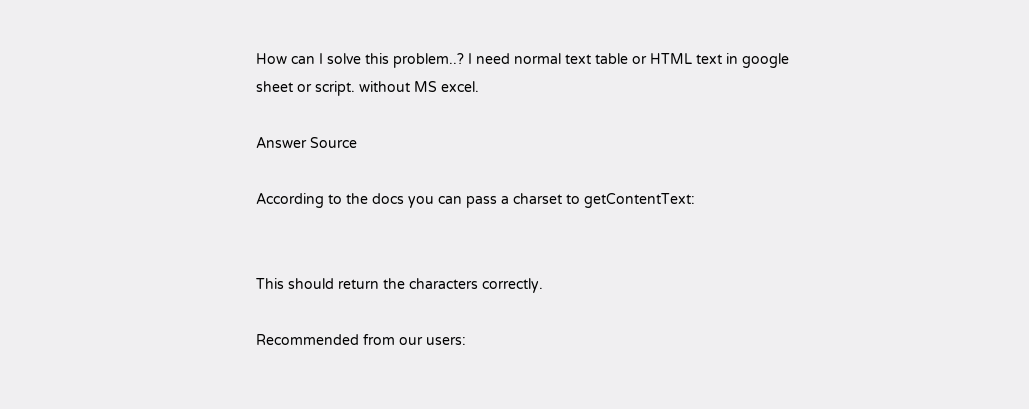How can I solve this problem..? I need normal text table or HTML text in google sheet or script. without MS excel.

Answer Source

According to the docs you can pass a charset to getContentText:


This should return the characters correctly.

Recommended from our users: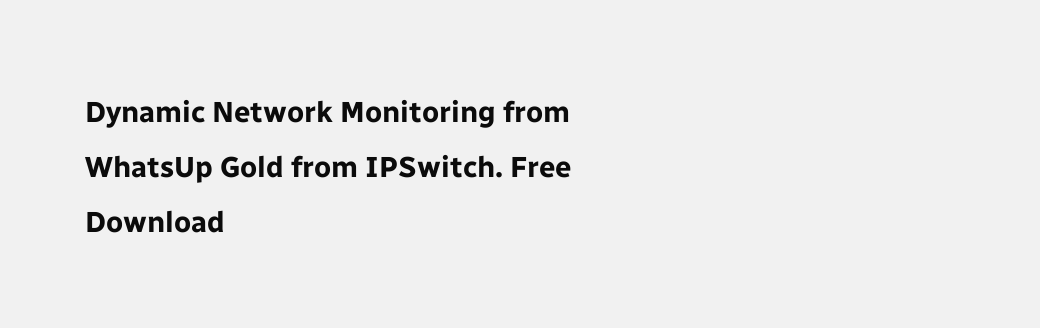Dynamic Network Monitoring from WhatsUp Gold from IPSwitch. Free Download